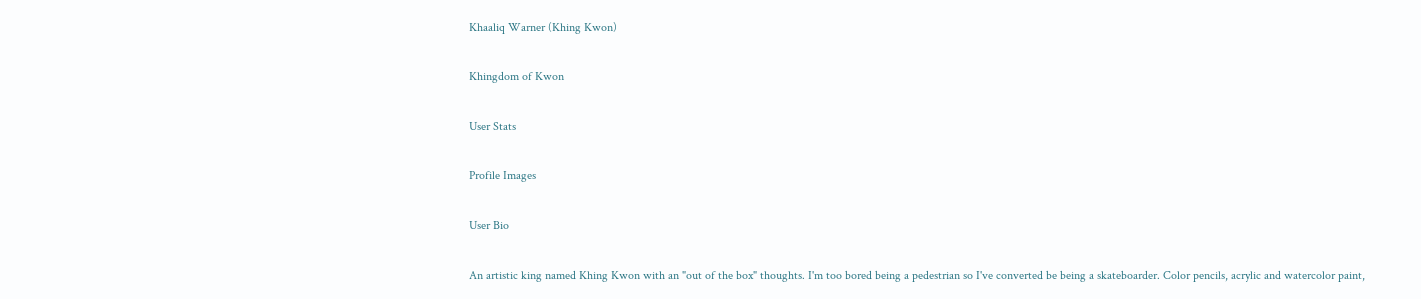Khaaliq Warner (Khing Kwon)

Khingdom of Kwon

User Stats

Profile Images

User Bio

An artistic king named Khing Kwon with an "out of the box" thoughts. I'm too bored being a pedestrian so I've converted be being a skateboarder. Color pencils, acrylic and watercolor paint,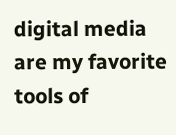digital media are my favorite tools of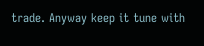trade. Anyway keep it tune with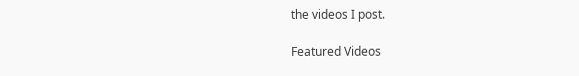the videos I post.

Featured Videos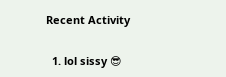Recent Activity

  1. lol sissy 😎